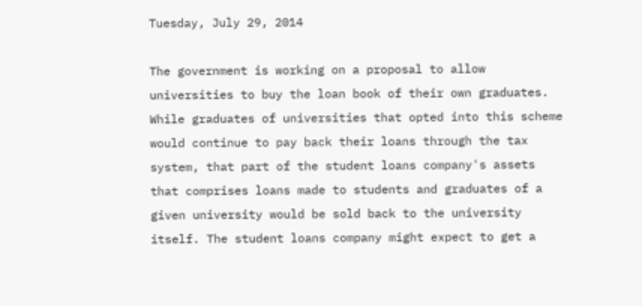Tuesday, July 29, 2014

The government is working on a proposal to allow universities to buy the loan book of their own graduates. While graduates of universities that opted into this scheme would continue to pay back their loans through the tax system, that part of the student loans company's assets that comprises loans made to students and graduates of a given university would be sold back to the university itself. The student loans company might expect to get a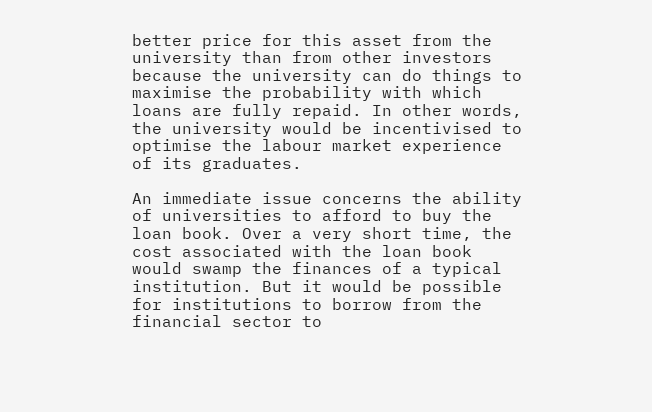better price for this asset from the university than from other investors because the university can do things to maximise the probability with which loans are fully repaid. In other words, the university would be incentivised to optimise the labour market experience of its graduates.

An immediate issue concerns the ability of universities to afford to buy the loan book. Over a very short time, the cost associated with the loan book would swamp the finances of a typical institution. But it would be possible for institutions to borrow from the financial sector to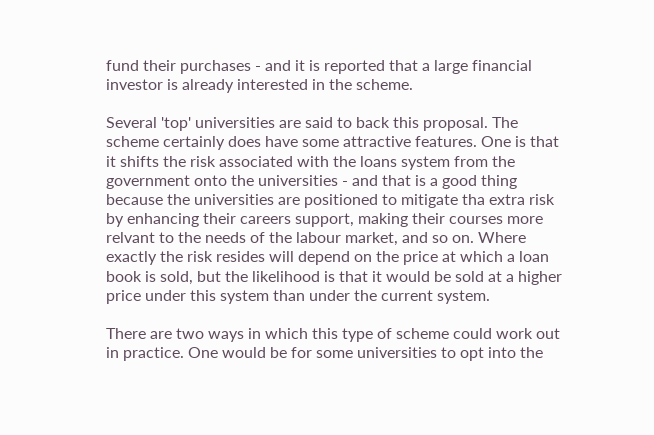fund their purchases - and it is reported that a large financial investor is already interested in the scheme.

Several 'top' universities are said to back this proposal. The scheme certainly does have some attractive features. One is that it shifts the risk associated with the loans system from the government onto the universities - and that is a good thing because the universities are positioned to mitigate tha extra risk by enhancing their careers support, making their courses more relvant to the needs of the labour market, and so on. Where exactly the risk resides will depend on the price at which a loan book is sold, but the likelihood is that it would be sold at a higher price under this system than under the current system.

There are two ways in which this type of scheme could work out in practice. One would be for some universities to opt into the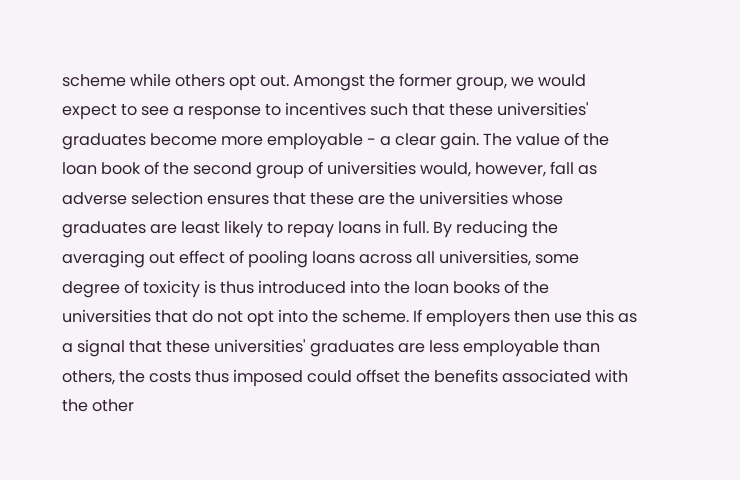scheme while others opt out. Amongst the former group, we would expect to see a response to incentives such that these universities' graduates become more employable - a clear gain. The value of the loan book of the second group of universities would, however, fall as adverse selection ensures that these are the universities whose graduates are least likely to repay loans in full. By reducing the averaging out effect of pooling loans across all universities, some degree of toxicity is thus introduced into the loan books of the universities that do not opt into the scheme. If employers then use this as a signal that these universities' graduates are less employable than others, the costs thus imposed could offset the benefits associated with the other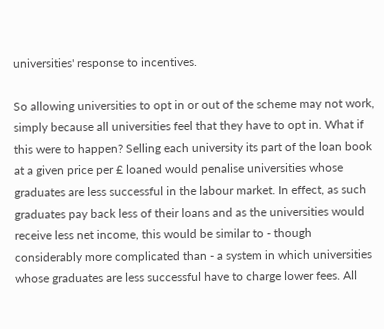universities' response to incentives.

So allowing universities to opt in or out of the scheme may not work, simply because all universities feel that they have to opt in. What if this were to happen? Selling each university its part of the loan book at a given price per £ loaned would penalise universities whose graduates are less successful in the labour market. In effect, as such graduates pay back less of their loans and as the universities would receive less net income, this would be similar to - though considerably more complicated than - a system in which universities whose graduates are less successful have to charge lower fees. All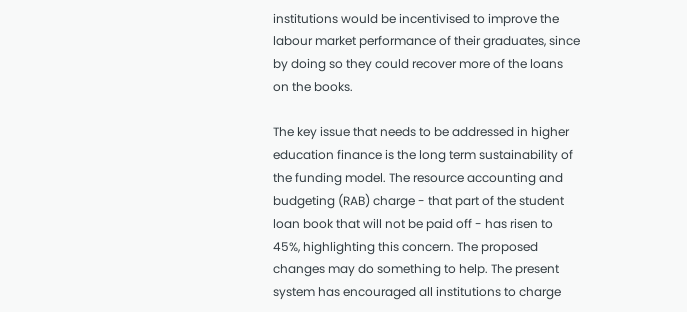institutions would be incentivised to improve the labour market performance of their graduates, since by doing so they could recover more of the loans on the books.

The key issue that needs to be addressed in higher education finance is the long term sustainability of the funding model. The resource accounting and budgeting (RAB) charge - that part of the student loan book that will not be paid off - has risen to 45%, highlighting this concern. The proposed changes may do something to help. The present system has encouraged all institutions to charge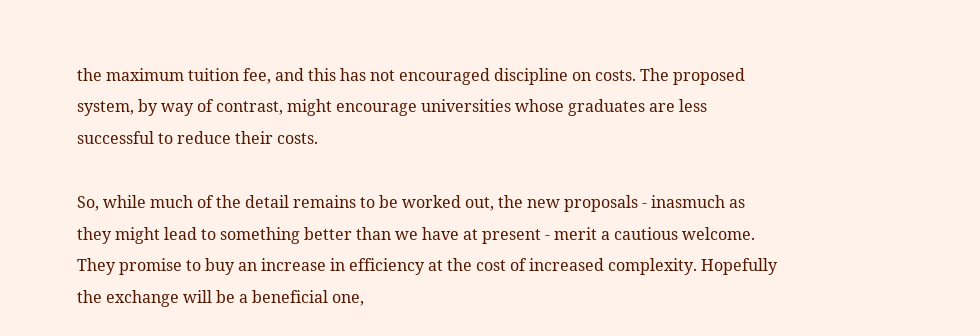the maximum tuition fee, and this has not encouraged discipline on costs. The proposed system, by way of contrast, might encourage universities whose graduates are less successful to reduce their costs.

So, while much of the detail remains to be worked out, the new proposals - inasmuch as they might lead to something better than we have at present - merit a cautious welcome. They promise to buy an increase in efficiency at the cost of increased complexity. Hopefully the exchange will be a beneficial one,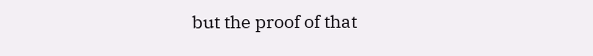but the proof of that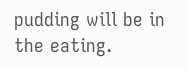pudding will be in the eating.